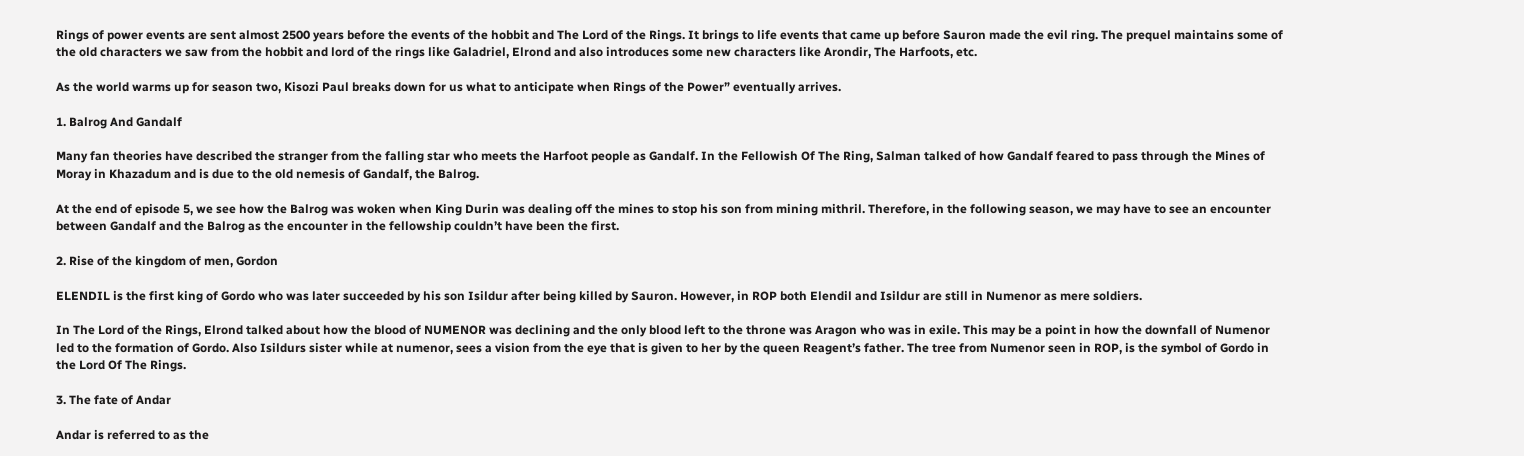Rings of power events are sent almost 2500 years before the events of the hobbit and The Lord of the Rings. It brings to life events that came up before Sauron made the evil ring. The prequel maintains some of the old characters we saw from the hobbit and lord of the rings like Galadriel, Elrond and also introduces some new characters like Arondir, The Harfoots, etc.

As the world warms up for season two, Kisozi Paul breaks down for us what to anticipate when Rings of the Power” eventually arrives.

1. Balrog And Gandalf

Many fan theories have described the stranger from the falling star who meets the Harfoot people as Gandalf. In the Fellowish Of The Ring, Salman talked of how Gandalf feared to pass through the Mines of Moray in Khazadum and is due to the old nemesis of Gandalf, the Balrog.

At the end of episode 5, we see how the Balrog was woken when King Durin was dealing off the mines to stop his son from mining mithril. Therefore, in the following season, we may have to see an encounter between Gandalf and the Balrog as the encounter in the fellowship couldn’t have been the first.

2. Rise of the kingdom of men, Gordon

ELENDIL is the first king of Gordo who was later succeeded by his son Isildur after being killed by Sauron. However, in ROP both Elendil and Isildur are still in Numenor as mere soldiers.

In The Lord of the Rings, Elrond talked about how the blood of NUMENOR was declining and the only blood left to the throne was Aragon who was in exile. This may be a point in how the downfall of Numenor led to the formation of Gordo. Also Isildurs sister while at numenor, sees a vision from the eye that is given to her by the queen Reagent’s father. The tree from Numenor seen in ROP, is the symbol of Gordo in the Lord Of The Rings.

3. The fate of Andar

Andar is referred to as the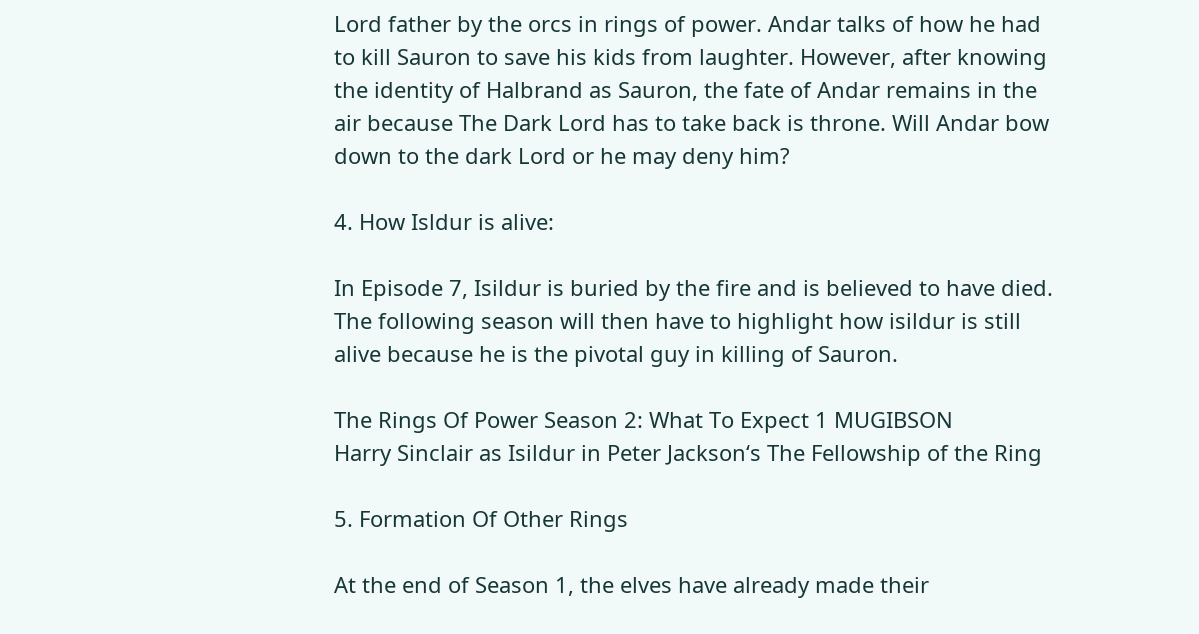Lord father by the orcs in rings of power. Andar talks of how he had to kill Sauron to save his kids from laughter. However, after knowing the identity of Halbrand as Sauron, the fate of Andar remains in the air because The Dark Lord has to take back is throne. Will Andar bow down to the dark Lord or he may deny him?

4. How Isldur is alive:

In Episode 7, Isildur is buried by the fire and is believed to have died. The following season will then have to highlight how isildur is still alive because he is the pivotal guy in killing of Sauron.

The Rings Of Power Season 2: What To Expect 1 MUGIBSON
Harry Sinclair as Isildur in Peter Jackson‘s The Fellowship of the Ring

5. Formation Of Other Rings

At the end of Season 1, the elves have already made their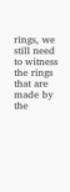rings, we still need to witness the rings that are made by the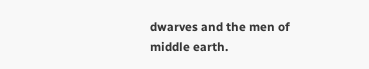dwarves and the men of middle earth.